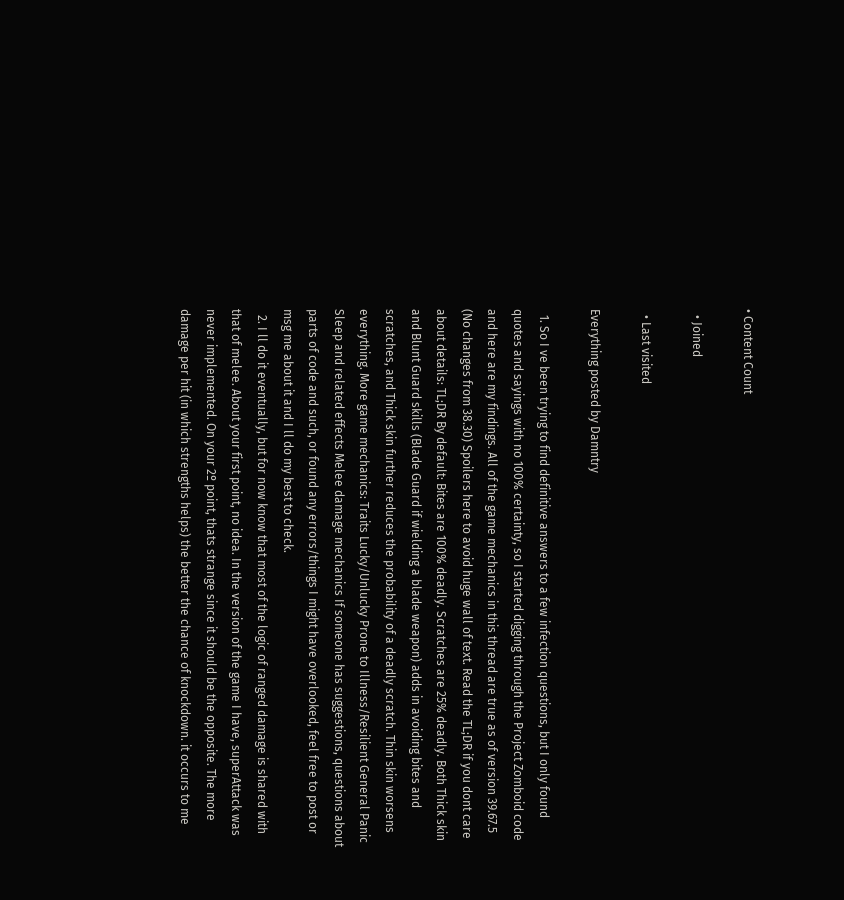• Content Count

  • Joined

  • Last visited

Everything posted by Damntry

  1. So I ve been trying to find definitive answers to a few infection questions, but I only found quotes and sayings with no 100% certainty, so I started digging through the Project Zomboid code and here are my findings. All of the game mechanics in this thread are true as of version 39.67.5 (No changes from 38.30) Spoilers here to avoid huge wall of text. Read the TL;DR if you dont care about details: TL;DR By default: Bites are 100% deadly. Scratches are 25% deadly. Both Thick skin and Blunt Guard skills (Blade Guard if wielding a blade weapon) adds in avoiding bites and scratches, and Thick skin further reduces the probability of a deadly scratch. Thin skin worsens everything. More game mechanics: Traits Lucky/Unlucky Prone to Illness/Resilient General Panic Sleep and related effects Melee damage mechanics If someone has suggestions, questions about parts of code and such, or found any errors/things I might have overlooked, feel free to post or msg me about it and I ll do my best to check.
  2. I ll do it eventually, but for now know that most of the logic of ranged damage is shared with that of melee. About your first point, no idea. In the version of the game I have, superAttack was never implemented. On your 2º point, thats strange since it should be the opposite. The more damage per hit (in which strengths helps) the better the chance of knockdown. it occurs to me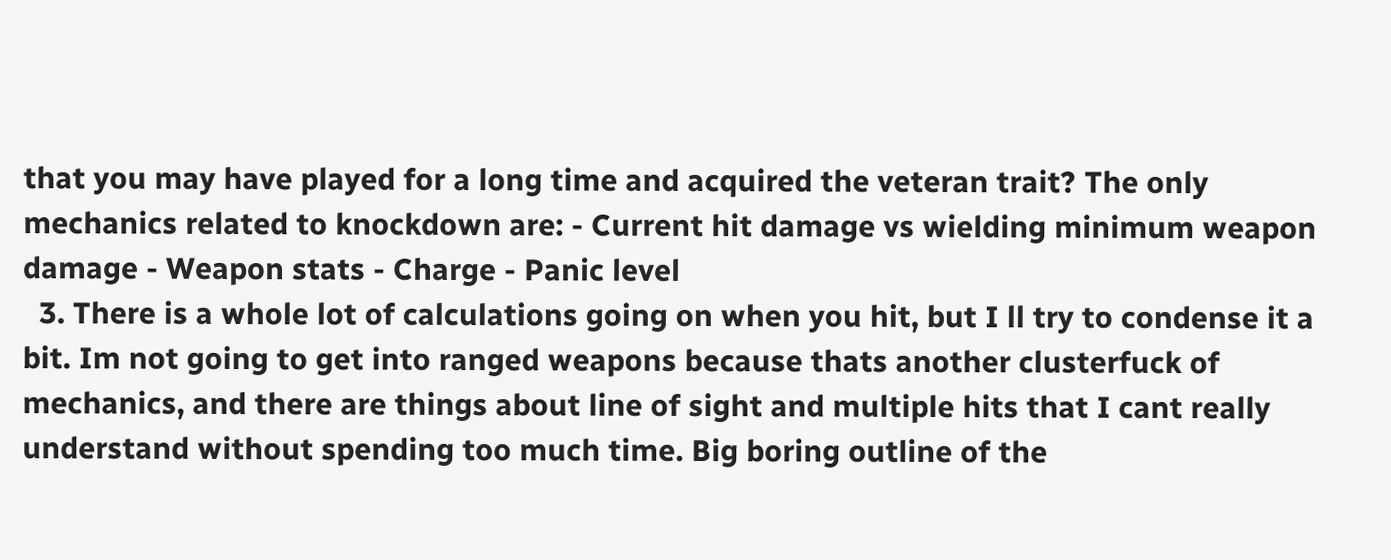that you may have played for a long time and acquired the veteran trait? The only mechanics related to knockdown are: - Current hit damage vs wielding minimum weapon damage - Weapon stats - Charge - Panic level
  3. There is a whole lot of calculations going on when you hit, but I ll try to condense it a bit. Im not going to get into ranged weapons because thats another clusterfuck of mechanics, and there are things about line of sight and multiple hits that I cant really understand without spending too much time. Big boring outline of the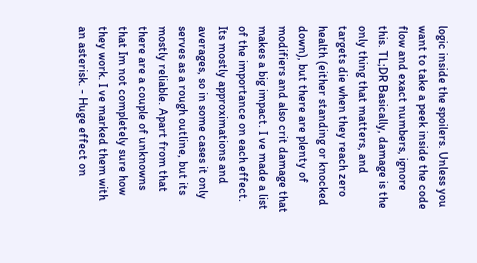logic inside the spoilers. Unless you want to take a peek inside the code flow and exact numbers, ignore this. TL;DR Basically, damage is the only thing that matters, and targets die when they reach zero health (either standing or knocked down), but there are plenty of modifiers and also crit damage that makes a big impact. I ve made a list of the importance on each effect. Its mostly approximations and averages, so in some cases it only serves as a rough outline, but its mostly reliable. Apart from that there are a couple of unknowns that Im not completely sure how they work. I ve marked them with an asterisk. - Huge effect on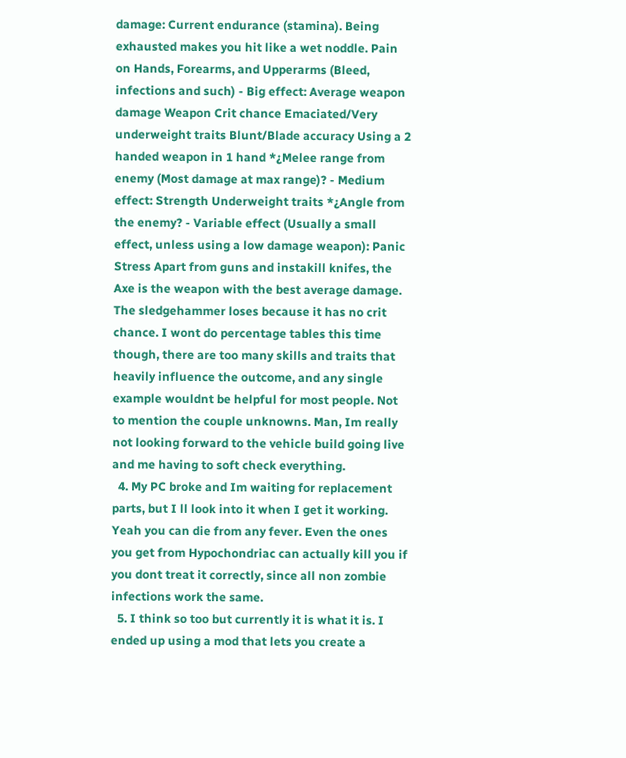damage: Current endurance (stamina). Being exhausted makes you hit like a wet noddle. Pain on Hands, Forearms, and Upperarms (Bleed, infections and such) - Big effect: Average weapon damage Weapon Crit chance Emaciated/Very underweight traits Blunt/Blade accuracy Using a 2 handed weapon in 1 hand *¿Melee range from enemy (Most damage at max range)? - Medium effect: Strength Underweight traits *¿Angle from the enemy? - Variable effect (Usually a small effect, unless using a low damage weapon): Panic Stress Apart from guns and instakill knifes, the Axe is the weapon with the best average damage. The sledgehammer loses because it has no crit chance. I wont do percentage tables this time though, there are too many skills and traits that heavily influence the outcome, and any single example wouldnt be helpful for most people. Not to mention the couple unknowns. Man, Im really not looking forward to the vehicle build going live and me having to soft check everything.
  4. My PC broke and Im waiting for replacement parts, but I ll look into it when I get it working. Yeah you can die from any fever. Even the ones you get from Hypochondriac can actually kill you if you dont treat it correctly, since all non zombie infections work the same.
  5. I think so too but currently it is what it is. I ended up using a mod that lets you create a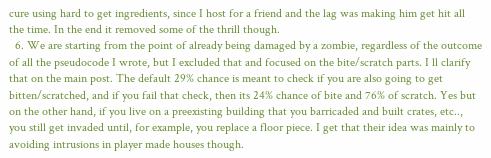cure using hard to get ingredients, since I host for a friend and the lag was making him get hit all the time. In the end it removed some of the thrill though.
  6. We are starting from the point of already being damaged by a zombie, regardless of the outcome of all the pseudocode I wrote, but I excluded that and focused on the bite/scratch parts. I ll clarify that on the main post. The default 29% chance is meant to check if you are also going to get bitten/scratched, and if you fail that check, then its 24% chance of bite and 76% of scratch. Yes but on the other hand, if you live on a preexisting building that you barricaded and built crates, etc.., you still get invaded until, for example, you replace a floor piece. I get that their idea was mainly to avoiding intrusions in player made houses though.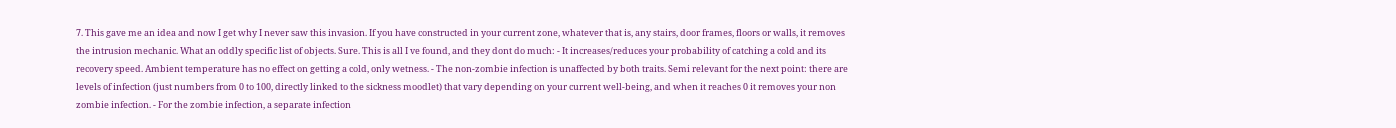7. This gave me an idea and now I get why I never saw this invasion. If you have constructed in your current zone, whatever that is, any stairs, door frames, floors or walls, it removes the intrusion mechanic. What an oddly specific list of objects. Sure. This is all I ve found, and they dont do much: - It increases/reduces your probability of catching a cold and its recovery speed. Ambient temperature has no effect on getting a cold, only wetness. - The non-zombie infection is unaffected by both traits. Semi relevant for the next point: there are levels of infection (just numbers from 0 to 100, directly linked to the sickness moodlet) that vary depending on your current well-being, and when it reaches 0 it removes your non zombie infection. - For the zombie infection, a separate infection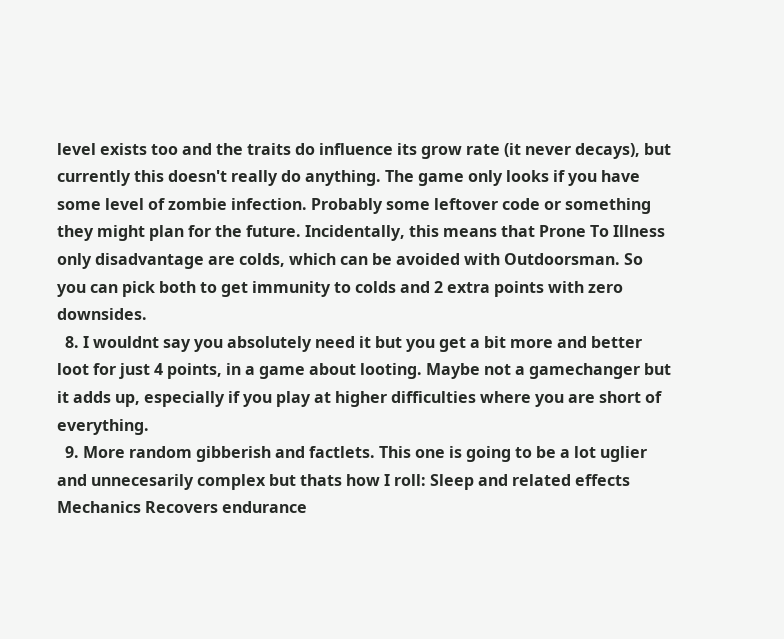level exists too and the traits do influence its grow rate (it never decays), but currently this doesn't really do anything. The game only looks if you have some level of zombie infection. Probably some leftover code or something they might plan for the future. Incidentally, this means that Prone To Illness only disadvantage are colds, which can be avoided with Outdoorsman. So you can pick both to get immunity to colds and 2 extra points with zero downsides.
  8. I wouldnt say you absolutely need it but you get a bit more and better loot for just 4 points, in a game about looting. Maybe not a gamechanger but it adds up, especially if you play at higher difficulties where you are short of everything.
  9. More random gibberish and factlets. This one is going to be a lot uglier and unnecesarily complex but thats how I roll: Sleep and related effects Mechanics Recovers endurance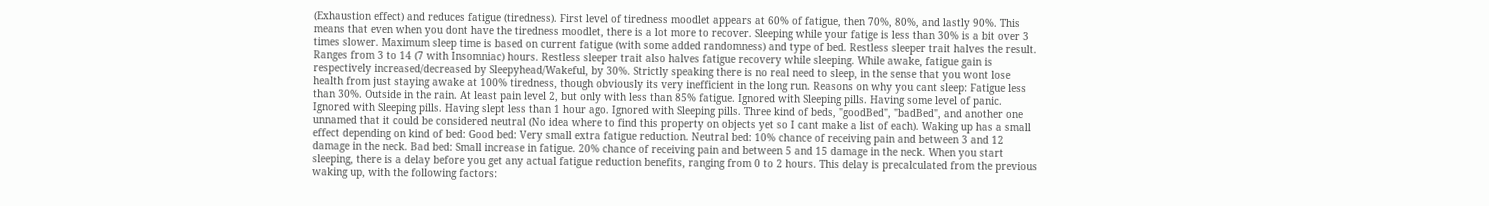(Exhaustion effect) and reduces fatigue (tiredness). First level of tiredness moodlet appears at 60% of fatigue, then 70%, 80%, and lastly 90%. This means that even when you dont have the tiredness moodlet, there is a lot more to recover. Sleeping while your fatige is less than 30% is a bit over 3 times slower. Maximum sleep time is based on current fatigue (with some added randomness) and type of bed. Restless sleeper trait halves the result. Ranges from 3 to 14 (7 with Insomniac) hours. Restless sleeper trait also halves fatigue recovery while sleeping. While awake, fatigue gain is respectively increased/decreased by Sleepyhead/Wakeful, by 30%. Strictly speaking there is no real need to sleep, in the sense that you wont lose health from just staying awake at 100% tiredness, though obviously its very inefficient in the long run. Reasons on why you cant sleep: Fatigue less than 30%. Outside in the rain. At least pain level 2, but only with less than 85% fatigue. Ignored with Sleeping pills. Having some level of panic. Ignored with Sleeping pills. Having slept less than 1 hour ago. Ignored with Sleeping pills. Three kind of beds, "goodBed", "badBed", and another one unnamed that it could be considered neutral (No idea where to find this property on objects yet so I cant make a list of each). Waking up has a small effect depending on kind of bed: Good bed: Very small extra fatigue reduction. Neutral bed: 10% chance of receiving pain and between 3 and 12 damage in the neck. Bad bed: Small increase in fatigue. 20% chance of receiving pain and between 5 and 15 damage in the neck. When you start sleeping, there is a delay before you get any actual fatigue reduction benefits, ranging from 0 to 2 hours. This delay is precalculated from the previous waking up, with the following factors: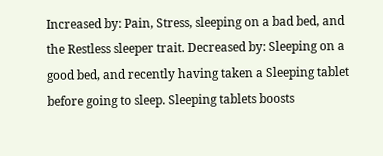Increased by: Pain, Stress, sleeping on a bad bed, and the Restless sleeper trait. Decreased by: Sleeping on a good bed, and recently having taken a Sleeping tablet before going to sleep. Sleeping tablets boosts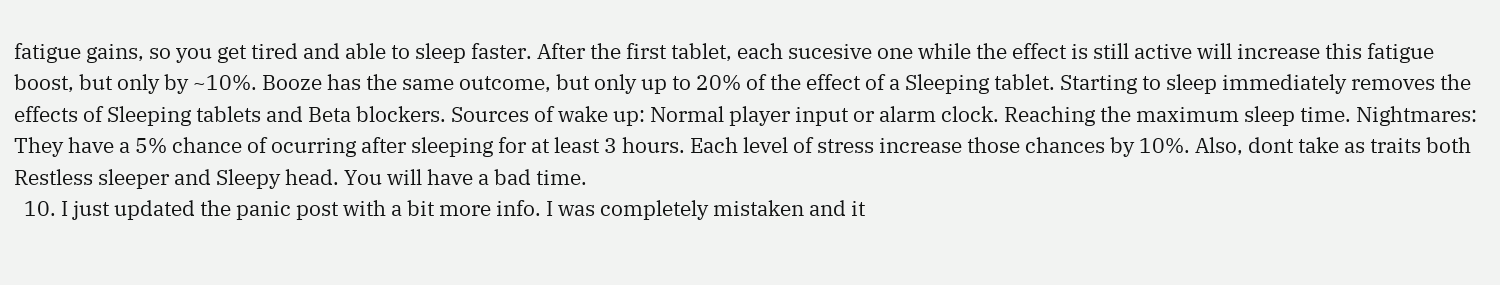fatigue gains, so you get tired and able to sleep faster. After the first tablet, each sucesive one while the effect is still active will increase this fatigue boost, but only by ~10%. Booze has the same outcome, but only up to 20% of the effect of a Sleeping tablet. Starting to sleep immediately removes the effects of Sleeping tablets and Beta blockers. Sources of wake up: Normal player input or alarm clock. Reaching the maximum sleep time. Nightmares: They have a 5% chance of ocurring after sleeping for at least 3 hours. Each level of stress increase those chances by 10%. Also, dont take as traits both Restless sleeper and Sleepy head. You will have a bad time.
  10. I just updated the panic post with a bit more info. I was completely mistaken and it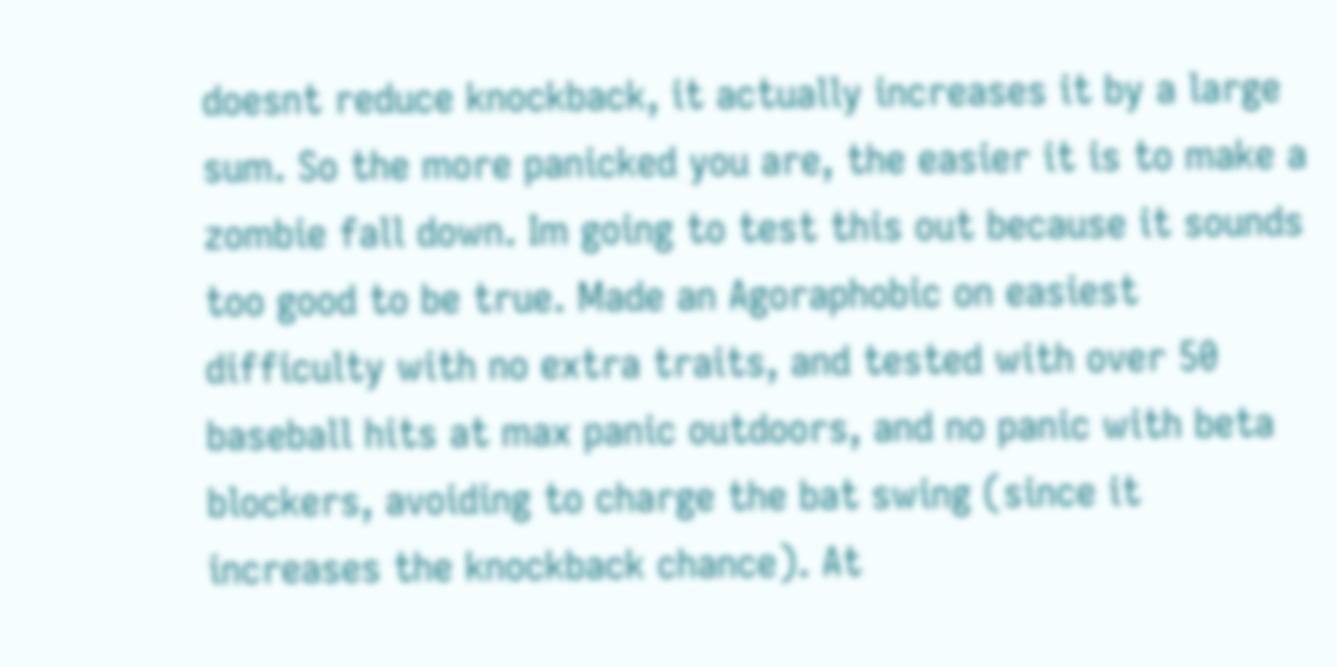doesnt reduce knockback, it actually increases it by a large sum. So the more panicked you are, the easier it is to make a zombie fall down. Im going to test this out because it sounds too good to be true. Made an Agoraphobic on easiest difficulty with no extra traits, and tested with over 50 baseball hits at max panic outdoors, and no panic with beta blockers, avoiding to charge the bat swing (since it increases the knockback chance). At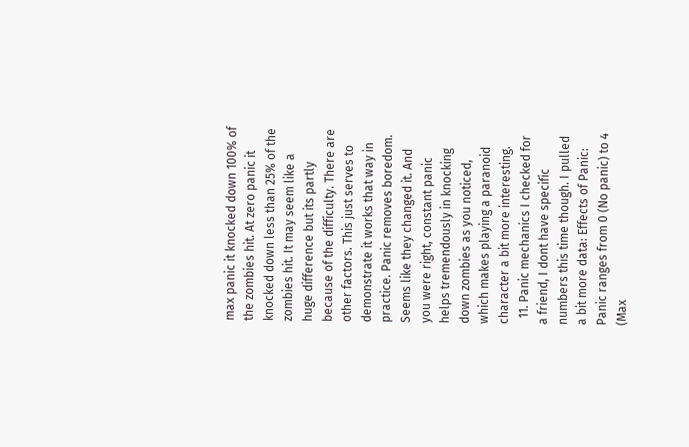max panic it knocked down 100% of the zombies hit. At zero panic it knocked down less than 25% of the zombies hit. It may seem like a huge difference but its partly because of the difficulty. There are other factors. This just serves to demonstrate it works that way in practice. Panic removes boredom. Seems like they changed it. And you were right, constant panic helps tremendously in knocking down zombies as you noticed, which makes playing a paranoid character a bit more interesting.
  11. Panic mechanics I checked for a friend, I dont have specific numbers this time though. I pulled a bit more data: Effects of Panic: Panic ranges from 0 (No panic) to 4 (Max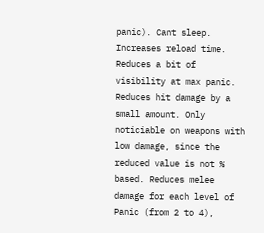panic). Cant sleep. Increases reload time. Reduces a bit of visibility at max panic. Reduces hit damage by a small amount. Only noticiable on weapons with low damage, since the reduced value is not % based. Reduces melee damage for each level of Panic (from 2 to 4),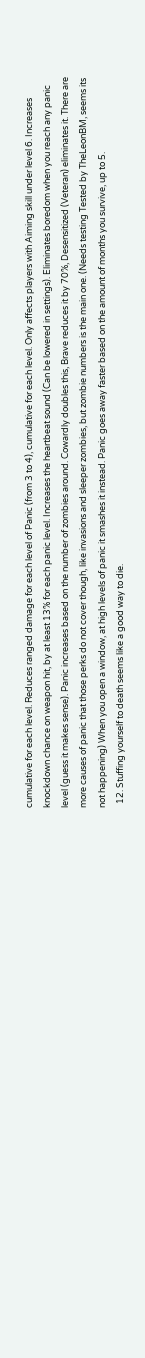cumulative for each level. Reduces ranged damage for each level of Panic (from 3 to 4), cumulative for each level. Only affects players with Aiming skill under level 6. Increases knockdown chance on weapon hit, by at least 13% for each panic level. Increases the heartbeat sound (Can be lowered in settings). Eliminates boredom when you reach any panic level (guess it makes sense). Panic increases based on the number of zombies around. Cowardly doubles this, Brave reduces it by 70%, Desensitized (Veteran) eliminates it. There are more causes of panic that those perks do not cover though, like invasions and sleeper zombies, but zombie numbers is the main one. (Needs testing Tested by TheLeonBM, seems its not happening) When you open a window, at high levels of panic it smashes it instead. Panic goes away faster based on the amount of months you survive, up to 5.
  12. Stuffing yourself to death seems like a good way to die.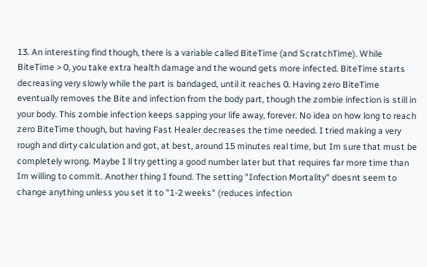13. An interesting find though, there is a variable called BiteTime (and ScratchTime). While BiteTime > 0, you take extra health damage and the wound gets more infected. BiteTime starts decreasing very slowly while the part is bandaged, until it reaches 0. Having zero BiteTime eventually removes the Bite and infection from the body part, though the zombie infection is still in your body. This zombie infection keeps sapping your life away, forever. No idea on how long to reach zero BiteTime though, but having Fast Healer decreases the time needed. I tried making a very rough and dirty calculation and got, at best, around 15 minutes real time, but Im sure that must be completely wrong. Maybe I ll try getting a good number later but that requires far more time than Im willing to commit. Another thing I found. The setting "Infection Mortality" doesnt seem to change anything unless you set it to "1-2 weeks" (reduces infection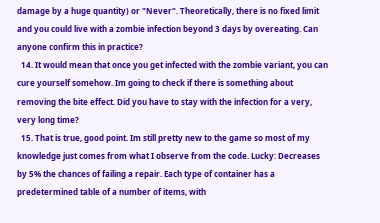damage by a huge quantity) or "Never". Theoretically, there is no fixed limit and you could live with a zombie infection beyond 3 days by overeating. Can anyone confirm this in practice?
  14. It would mean that once you get infected with the zombie variant, you can cure yourself somehow. Im going to check if there is something about removing the bite effect. Did you have to stay with the infection for a very, very long time?
  15. That is true, good point. Im still pretty new to the game so most of my knowledge just comes from what I observe from the code. Lucky: Decreases by 5% the chances of failing a repair. Each type of container has a predetermined table of a number of items, with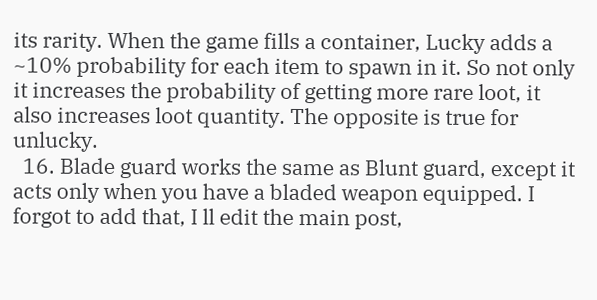its rarity. When the game fills a container, Lucky adds a ~10% probability for each item to spawn in it. So not only it increases the probability of getting more rare loot, it also increases loot quantity. The opposite is true for unlucky.
  16. Blade guard works the same as Blunt guard, except it acts only when you have a bladed weapon equipped. I forgot to add that, I ll edit the main post,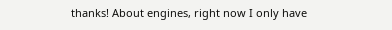thanks! About engines, right now I only have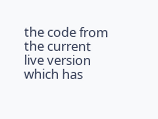the code from the current live version which has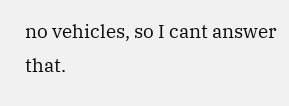no vehicles, so I cant answer that.